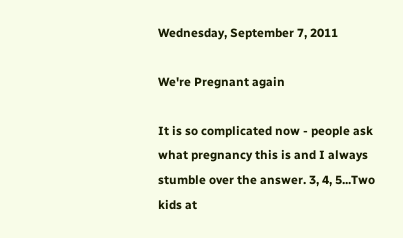Wednesday, September 7, 2011

We're Pregnant again

It is so complicated now - people ask what pregnancy this is and I always stumble over the answer. 3, 4, 5...Two kids at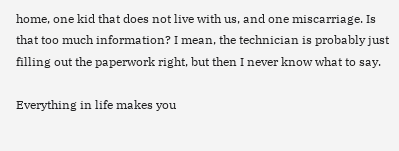home, one kid that does not live with us, and one miscarriage. Is that too much information? I mean, the technician is probably just filling out the paperwork right, but then I never know what to say.

Everything in life makes you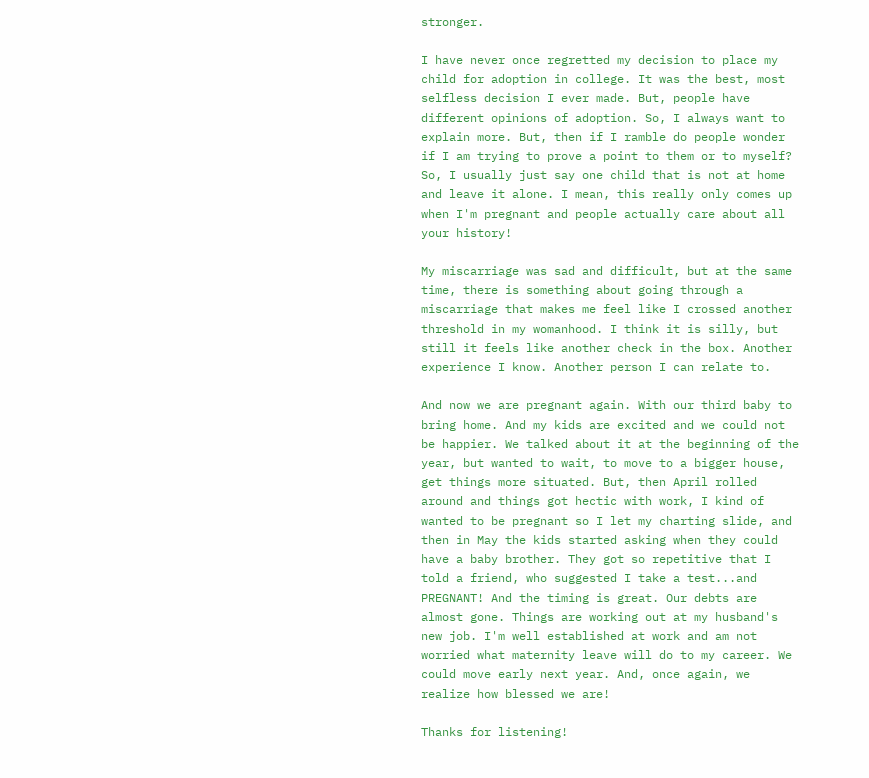stronger.

I have never once regretted my decision to place my child for adoption in college. It was the best, most selfless decision I ever made. But, people have different opinions of adoption. So, I always want to explain more. But, then if I ramble do people wonder if I am trying to prove a point to them or to myself? So, I usually just say one child that is not at home and leave it alone. I mean, this really only comes up when I'm pregnant and people actually care about all your history!

My miscarriage was sad and difficult, but at the same time, there is something about going through a miscarriage that makes me feel like I crossed another threshold in my womanhood. I think it is silly, but still it feels like another check in the box. Another experience I know. Another person I can relate to.

And now we are pregnant again. With our third baby to bring home. And my kids are excited and we could not be happier. We talked about it at the beginning of the year, but wanted to wait, to move to a bigger house, get things more situated. But, then April rolled around and things got hectic with work, I kind of wanted to be pregnant so I let my charting slide, and then in May the kids started asking when they could have a baby brother. They got so repetitive that I told a friend, who suggested I take a test...and PREGNANT! And the timing is great. Our debts are almost gone. Things are working out at my husband's new job. I'm well established at work and am not worried what maternity leave will do to my career. We could move early next year. And, once again, we realize how blessed we are!

Thanks for listening!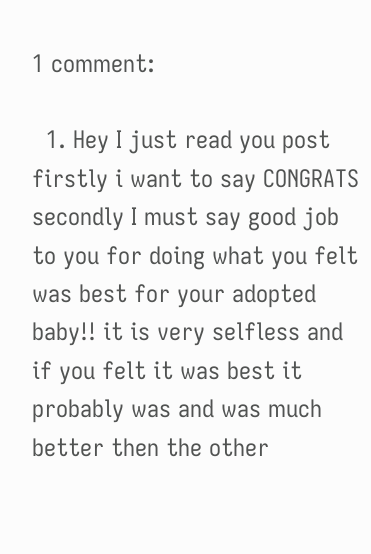1 comment:

  1. Hey I just read you post firstly i want to say CONGRATS secondly I must say good job to you for doing what you felt was best for your adopted baby!! it is very selfless and if you felt it was best it probably was and was much better then the other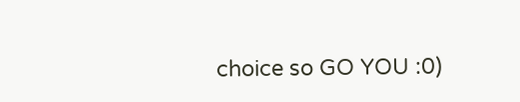choice so GO YOU :0)